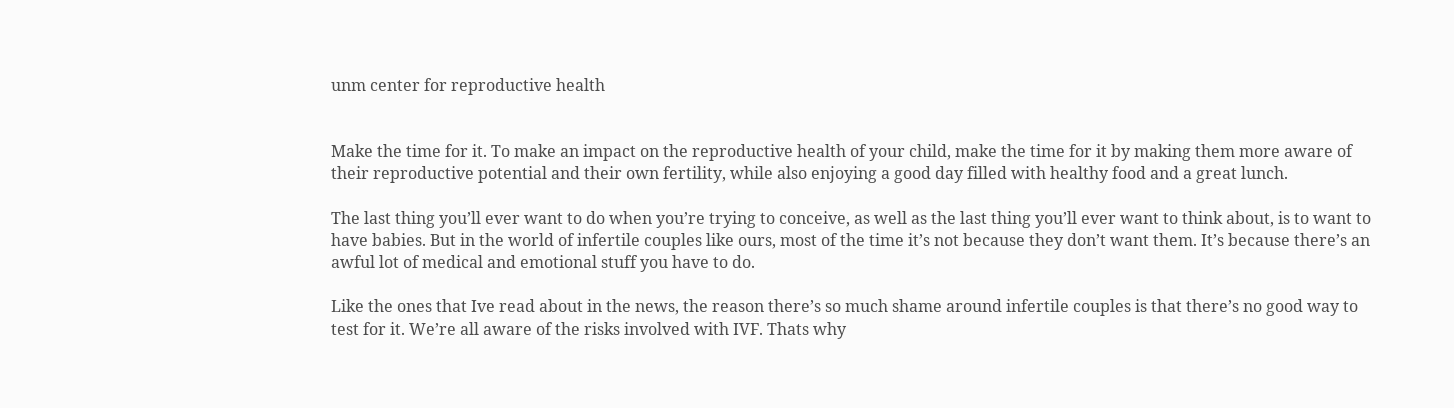unm center for reproductive health


Make the time for it. To make an impact on the reproductive health of your child, make the time for it by making them more aware of their reproductive potential and their own fertility, while also enjoying a good day filled with healthy food and a great lunch.

The last thing you’ll ever want to do when you’re trying to conceive, as well as the last thing you’ll ever want to think about, is to want to have babies. But in the world of infertile couples like ours, most of the time it’s not because they don’t want them. It’s because there’s an awful lot of medical and emotional stuff you have to do.

Like the ones that Ive read about in the news, the reason there’s so much shame around infertile couples is that there’s no good way to test for it. We’re all aware of the risks involved with IVF. Thats why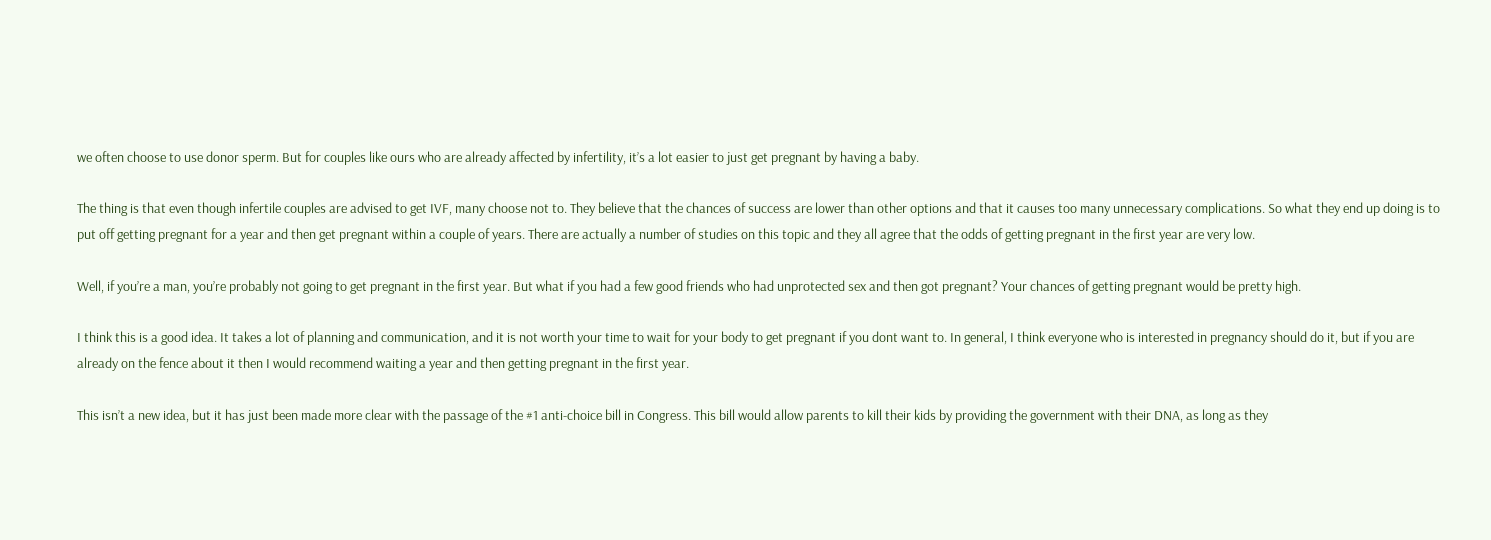we often choose to use donor sperm. But for couples like ours who are already affected by infertility, it’s a lot easier to just get pregnant by having a baby.

The thing is that even though infertile couples are advised to get IVF, many choose not to. They believe that the chances of success are lower than other options and that it causes too many unnecessary complications. So what they end up doing is to put off getting pregnant for a year and then get pregnant within a couple of years. There are actually a number of studies on this topic and they all agree that the odds of getting pregnant in the first year are very low.

Well, if you’re a man, you’re probably not going to get pregnant in the first year. But what if you had a few good friends who had unprotected sex and then got pregnant? Your chances of getting pregnant would be pretty high.

I think this is a good idea. It takes a lot of planning and communication, and it is not worth your time to wait for your body to get pregnant if you dont want to. In general, I think everyone who is interested in pregnancy should do it, but if you are already on the fence about it then I would recommend waiting a year and then getting pregnant in the first year.

This isn’t a new idea, but it has just been made more clear with the passage of the #1 anti-choice bill in Congress. This bill would allow parents to kill their kids by providing the government with their DNA, as long as they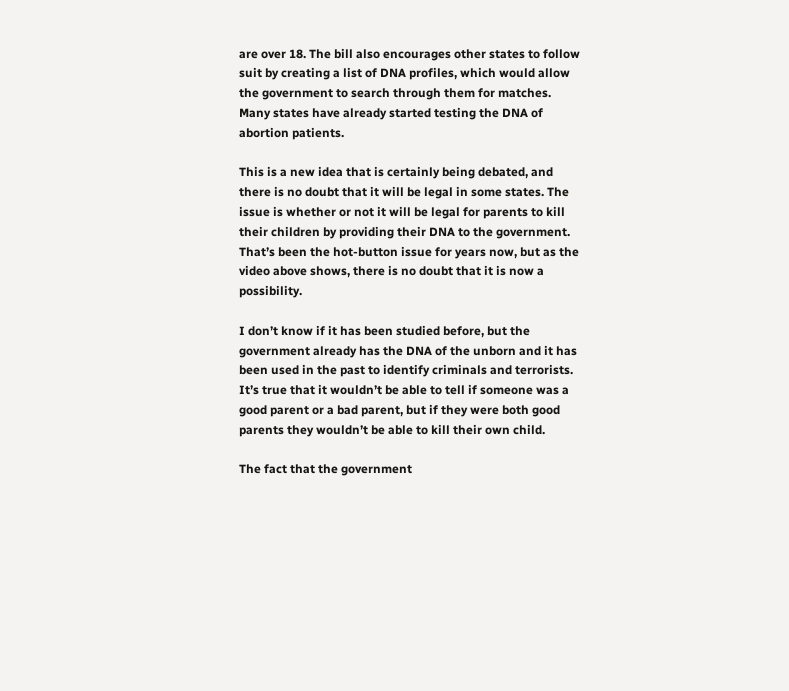are over 18. The bill also encourages other states to follow suit by creating a list of DNA profiles, which would allow the government to search through them for matches. Many states have already started testing the DNA of abortion patients.

This is a new idea that is certainly being debated, and there is no doubt that it will be legal in some states. The issue is whether or not it will be legal for parents to kill their children by providing their DNA to the government. That’s been the hot-button issue for years now, but as the video above shows, there is no doubt that it is now a possibility.

I don’t know if it has been studied before, but the government already has the DNA of the unborn and it has been used in the past to identify criminals and terrorists. It’s true that it wouldn’t be able to tell if someone was a good parent or a bad parent, but if they were both good parents they wouldn’t be able to kill their own child.

The fact that the government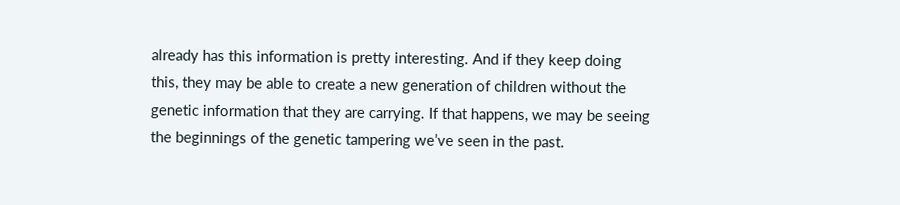already has this information is pretty interesting. And if they keep doing this, they may be able to create a new generation of children without the genetic information that they are carrying. If that happens, we may be seeing the beginnings of the genetic tampering we’ve seen in the past.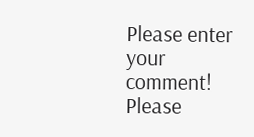Please enter your comment!
Please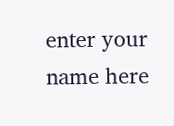enter your name here